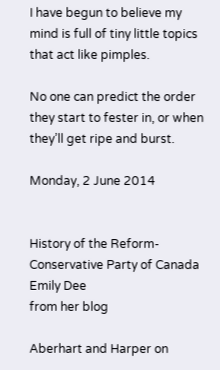I have begun to believe my mind is full of tiny little topics that act like pimples.

No one can predict the order they start to fester in, or when they’ll get ripe and burst.

Monday, 2 June 2014


History of the Reform-Conservative Party of Canada
Emily Dee
from her blog

Aberhart and Harper on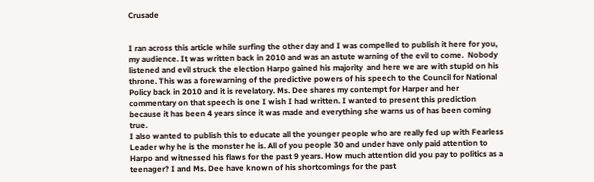Crusade


I ran across this article while surfing the other day and I was compelled to publish it here for you, my audience. It was written back in 2010 and was an astute warning of the evil to come.  Nobody listened and evil struck the election Harpo gained his majority  and here we are with stupid on his throne. This was a forewarning of the predictive powers of his speech to the Council for National Policy back in 2010 and it is revelatory. Ms. Dee shares my contempt for Harper and her commentary on that speech is one I wish I had written. I wanted to present this prediction because it has been 4 years since it was made and everything she warns us of has been coming true.
I also wanted to publish this to educate all the younger people who are really fed up with Fearless Leader why he is the monster he is. All of you people 30 and under have only paid attention to Harpo and witnessed his flaws for the past 9 years. How much attention did you pay to politics as a teenager? I and Ms. Dee have known of his shortcomings for the past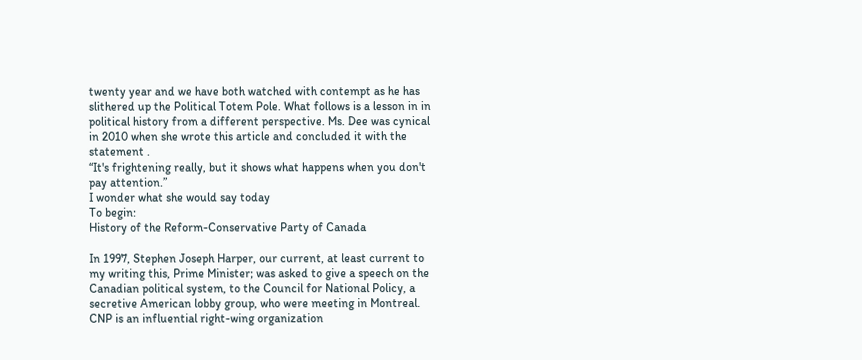twenty year and we have both watched with contempt as he has slithered up the Political Totem Pole. What follows is a lesson in in political history from a different perspective. Ms. Dee was cynical in 2010 when she wrote this article and concluded it with the statement .
“It's frightening really, but it shows what happens when you don't pay attention.”
I wonder what she would say today
To begin:
History of the Reform-Conservative Party of Canada

In 1997, Stephen Joseph Harper, our current, at least current to my writing this, Prime Minister; was asked to give a speech on the Canadian political system, to the Council for National Policy, a secretive American lobby group, who were meeting in Montreal. CNP is an influential right-wing organization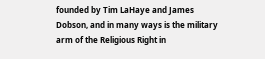founded by Tim LaHaye and James Dobson, and in many ways is the military arm of the Religious Right in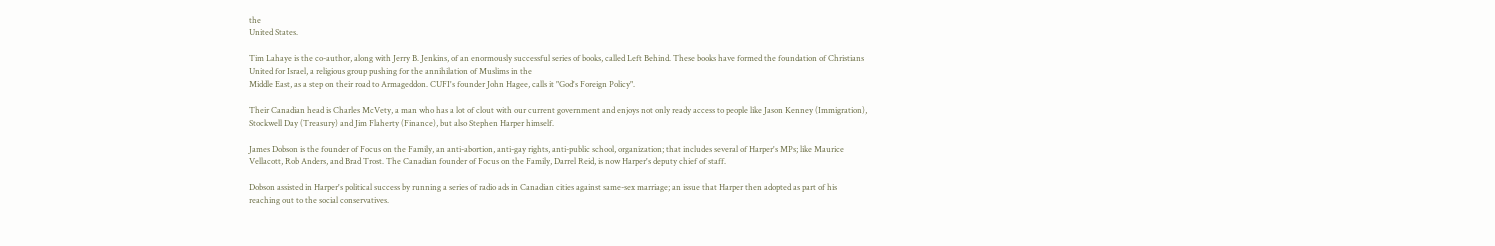the
United States.

Tim Lahaye is the co-author, along with Jerry B. Jenkins, of an enormously successful series of books, called Left Behind. These books have formed the foundation of Christians United for Israel, a religious group pushing for the annihilation of Muslims in the
Middle East, as a step on their road to Armageddon. CUFI's founder John Hagee, calls it "God's Foreign Policy".

Their Canadian head is Charles McVety, a man who has a lot of clout with our current government and enjoys not only ready access to people like Jason Kenney (Immigration), Stockwell Day (Treasury) and Jim Flaherty (Finance), but also Stephen Harper himself.

James Dobson is the founder of Focus on the Family, an anti-abortion, anti-gay rights, anti-public school, organization; that includes several of Harper's MPs; like Maurice Vellacott, Rob Anders, and Brad Trost. The Canadian founder of Focus on the Family, Darrel Reid, is now Harper's deputy chief of staff.

Dobson assisted in Harper's political success by running a series of radio ads in Canadian cities against same-sex marriage; an issue that Harper then adopted as part of his reaching out to the social conservatives.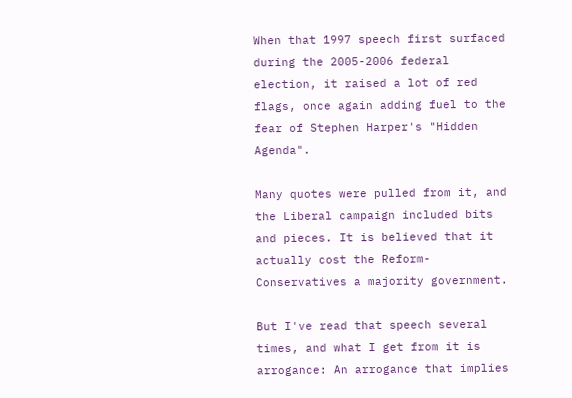When that 1997 speech first surfaced during the 2005-2006 federal election, it raised a lot of red flags, once again adding fuel to the fear of Stephen Harper's "Hidden Agenda".

Many quotes were pulled from it, and the Liberal campaign included bits and pieces. It is believed that it actually cost the Reform-Conservatives a majority government.

But I've read that speech several times, and what I get from it is arrogance: An arrogance that implies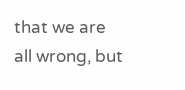that we are all wrong, but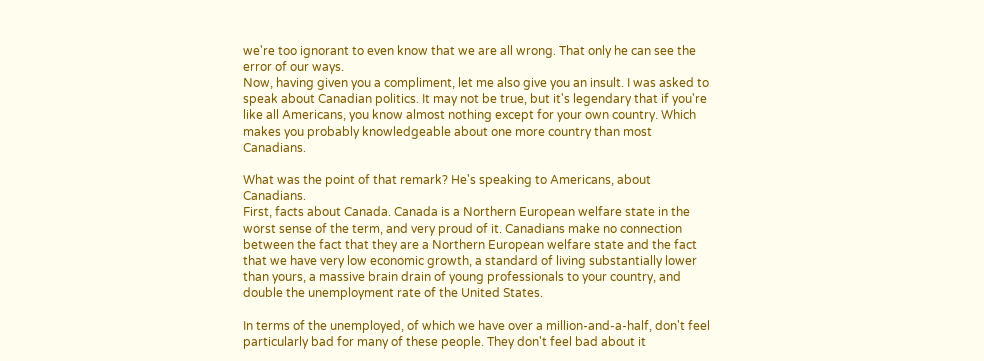we're too ignorant to even know that we are all wrong. That only he can see the error of our ways.
Now, having given you a compliment, let me also give you an insult. I was asked to speak about Canadian politics. It may not be true, but it's legendary that if you're like all Americans, you know almost nothing except for your own country. Which makes you probably knowledgeable about one more country than most Canadians.

What was the point of that remark? He's speaking to Americans, about Canadians.
First, facts about Canada. Canada is a Northern European welfare state in the worst sense of the term, and very proud of it. Canadians make no connection between the fact that they are a Northern European welfare state and the fact that we have very low economic growth, a standard of living substantially lower than yours, a massive brain drain of young professionals to your country, and double the unemployment rate of the United States.

In terms of the unemployed, of which we have over a million-and-a-half, don't feel particularly bad for many of these people. They don't feel bad about it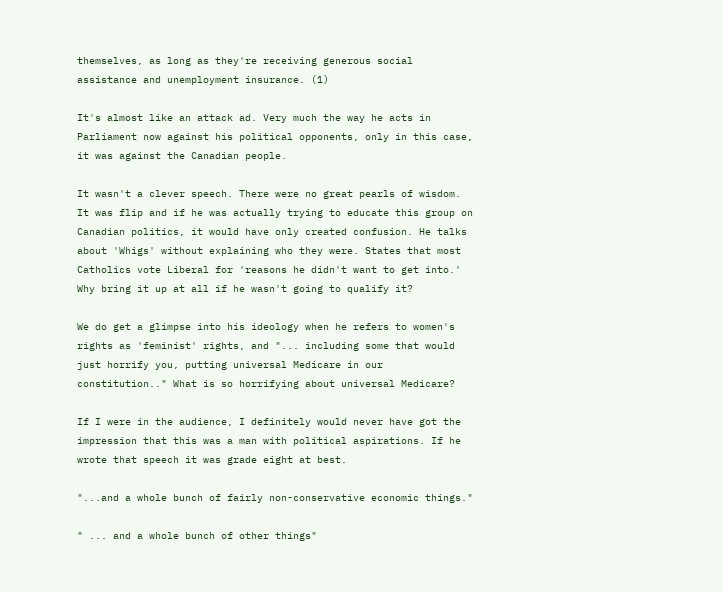themselves, as long as they're receiving generous social assistance and unemployment insurance. (1)

It's almost like an attack ad. Very much the way he acts in Parliament now against his political opponents, only in this case, it was against the Canadian people.

It wasn't a clever speech. There were no great pearls of wisdom. It was flip and if he was actually trying to educate this group on Canadian politics, it would have only created confusion. He talks about 'Whigs' without explaining who they were. States that most Catholics vote Liberal for 'reasons he didn't want to get into.' Why bring it up at all if he wasn't going to qualify it?

We do get a glimpse into his ideology when he refers to women's rights as 'feminist' rights, and "... including some that would just horrify you, putting universal Medicare in our constitution.." What is so horrifying about universal Medicare?

If I were in the audience, I definitely would never have got the impression that this was a man with political aspirations. If he wrote that speech it was grade eight at best.

"...and a whole bunch of fairly non-conservative economic things."

" ... and a whole bunch of other things"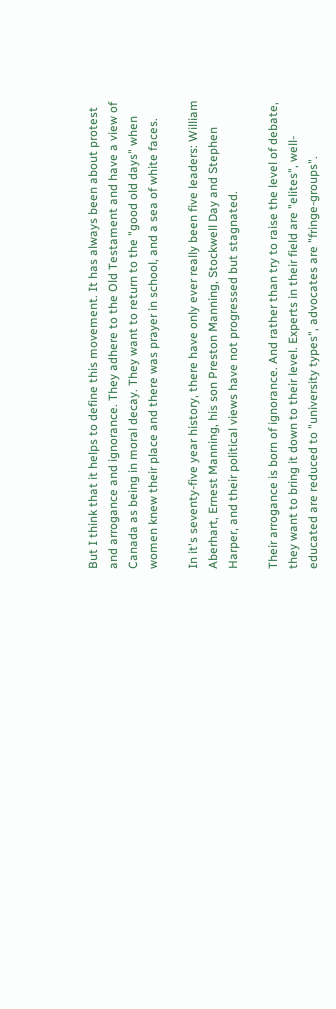But I think that it helps to define this movement. It has always been about protest and arrogance and ignorance. They adhere to the Old Testament and have a view of
Canada as being in moral decay. They want to return to the "good old days" when women knew their place and there was prayer in school, and a sea of white faces.

In it's seventy-five year history, there have only ever really been five leaders: William Aberhart, Ernest Manning, his son Preston Manning, Stockwell Day and Stephen Harper, and their political views have not progressed but stagnated.

Their arrogance is born of ignorance. And rather than try to raise the level of debate, they want to bring it down to their level. Experts in their field are "elites", well-educated are reduced to "university types", advocates are "fringe-groups".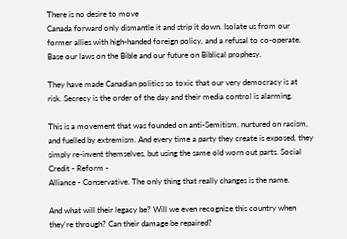There is no desire to move
Canada forward only dismantle it and strip it down. Isolate us from our former allies with high-handed foreign policy, and a refusal to co-operate. Base our laws on the Bible and our future on Biblical prophesy.

They have made Canadian politics so toxic that our very democracy is at risk. Secrecy is the order of the day and their media control is alarming.

This is a movement that was founded on anti-Semitism, nurtured on racism, and fuelled by extremism. And every time a party they create is exposed, they simply re-invent themselves, but using the same old worn out parts. Social Credit - Reform -
Alliance - Conservative. The only thing that really changes is the name.

And what will their legacy be? Will we even recognize this country when they're through? Can their damage be repaired?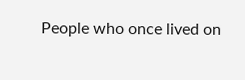People who once lived on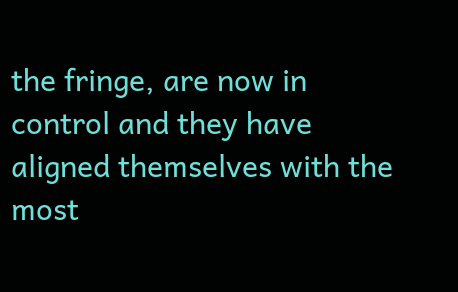the fringe, are now in control and they have aligned themselves with the most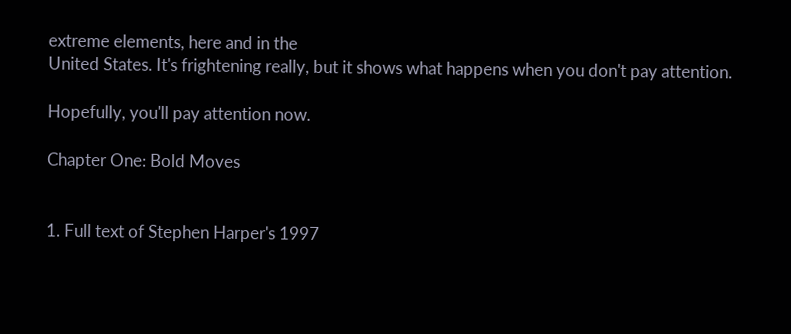extreme elements, here and in the
United States. It's frightening really, but it shows what happens when you don't pay attention.

Hopefully, you'll pay attention now.

Chapter One: Bold Moves


1. Full text of Stephen Harper's 1997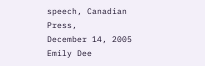speech, Canadian Press,
December 14, 2005
Emily Dee